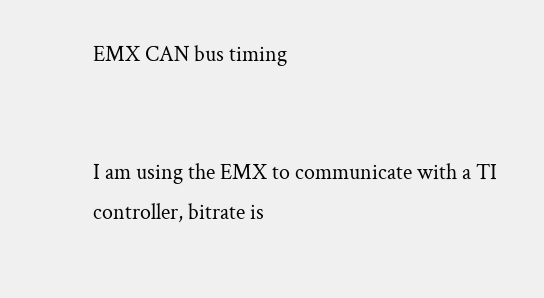EMX CAN bus timing


I am using the EMX to communicate with a TI controller, bitrate is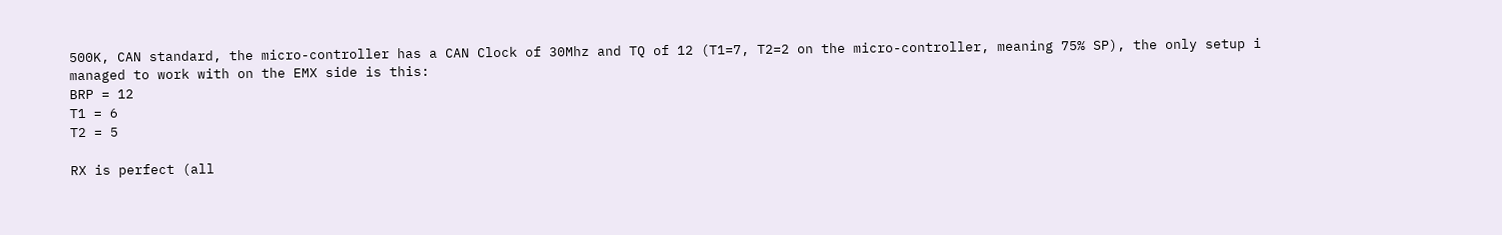500K, CAN standard, the micro-controller has a CAN Clock of 30Mhz and TQ of 12 (T1=7, T2=2 on the micro-controller, meaning 75% SP), the only setup i managed to work with on the EMX side is this:
BRP = 12
T1 = 6
T2 = 5

RX is perfect (all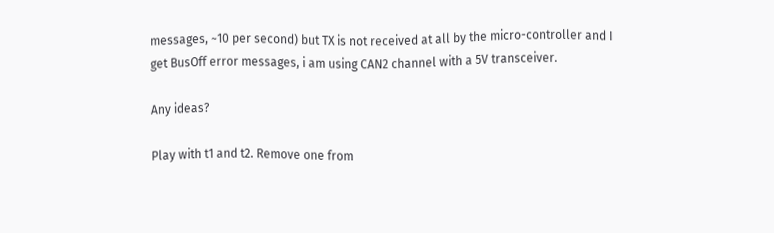messages, ~10 per second) but TX is not received at all by the micro-controller and I get BusOff error messages, i am using CAN2 channel with a 5V transceiver.

Any ideas?

Play with t1 and t2. Remove one from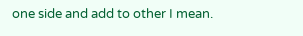one side and add to other I mean.